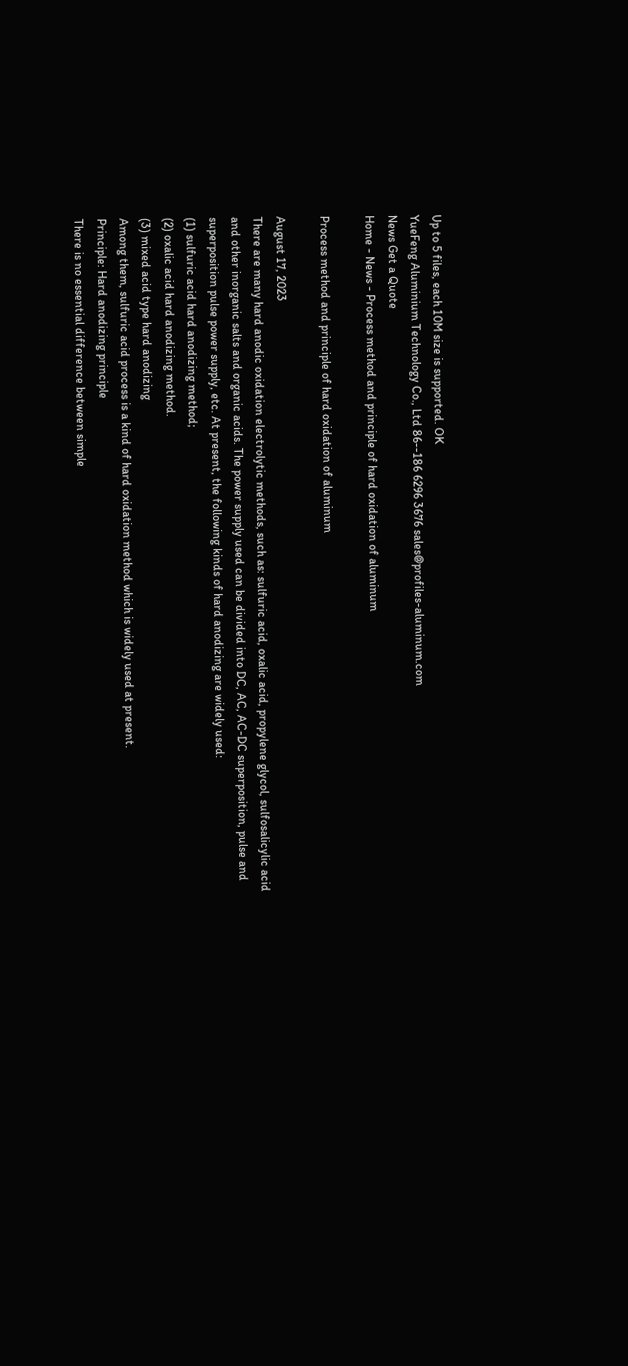Up to 5 files, each 10M size is supported. OK
YueFeng Aluminium Technology Co., Ltd 86--186 6296 3676 sales@profiles-aluminum.com
News Get a Quote
Home - News - Process method and principle of hard oxidation of aluminum

Process method and principle of hard oxidation of aluminum

August 17, 2023
There are many hard anodic oxidation electrolytic methods, such as: sulfuric acid, oxalic acid, propylene glycol, sulfosalicylic acid and other inorganic salts and organic acids. The power supply used can be divided into DC, AC, AC-DC superposition, pulse and superposition pulse power supply, etc. At present, the following kinds of hard anodizing are widely used:
(1) sulfuric acid hard anodizing method;
(2) oxalic acid hard anodizing method.
(3) mixed acid type hard anodizing
Among them, sulfuric acid process is a kind of hard oxidation method which is widely used at present.
Principle: Hard anodizing principle
There is no essential difference between simple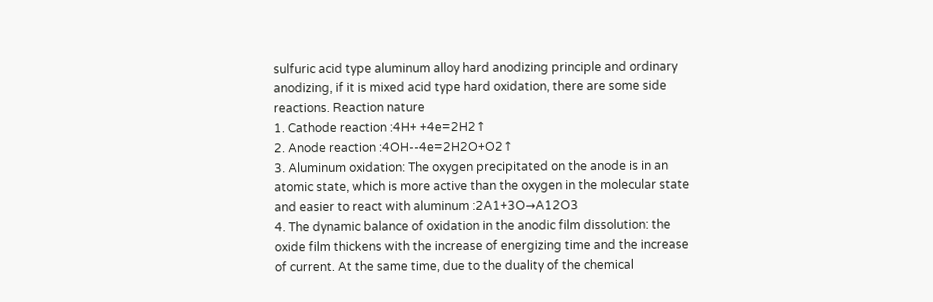sulfuric acid type aluminum alloy hard anodizing principle and ordinary anodizing, if it is mixed acid type hard oxidation, there are some side reactions. Reaction nature
1. Cathode reaction :4H+ +4e=2H2↑
2. Anode reaction :4OH--4e=2H2O+O2↑
3. Aluminum oxidation: The oxygen precipitated on the anode is in an atomic state, which is more active than the oxygen in the molecular state and easier to react with aluminum :2A1+3O→A12O3
4. The dynamic balance of oxidation in the anodic film dissolution: the oxide film thickens with the increase of energizing time and the increase of current. At the same time, due to the duality of the chemical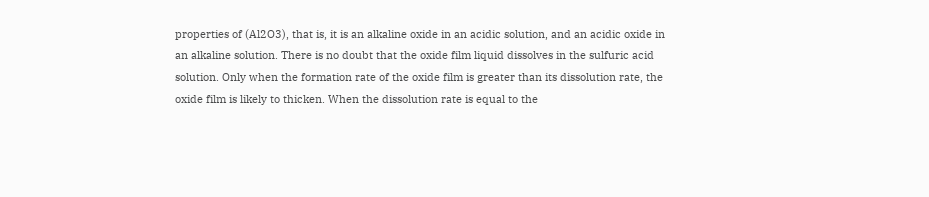properties of (Al2O3), that is, it is an alkaline oxide in an acidic solution, and an acidic oxide in an alkaline solution. There is no doubt that the oxide film liquid dissolves in the sulfuric acid solution. Only when the formation rate of the oxide film is greater than its dissolution rate, the oxide film is likely to thicken. When the dissolution rate is equal to the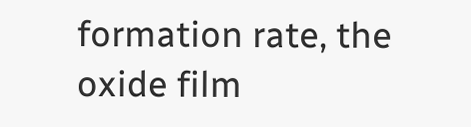formation rate, the oxide film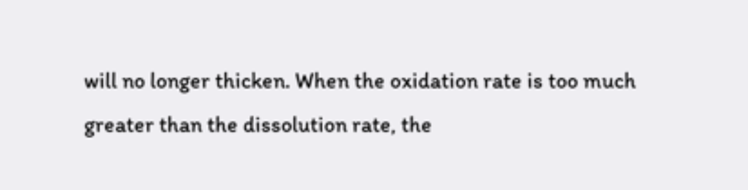will no longer thicken. When the oxidation rate is too much greater than the dissolution rate, the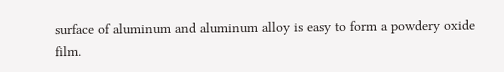surface of aluminum and aluminum alloy is easy to form a powdery oxide film.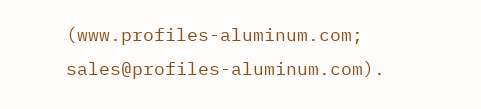(www.profiles-aluminum.com; sales@profiles-aluminum.com).